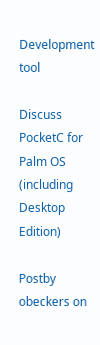Development tool

Discuss PocketC for Palm OS (including Desktop Edition)

Postby obeckers on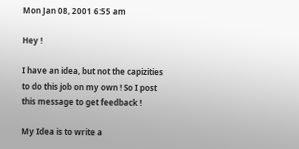Mon Jan 08, 2001 6:55 am

Hey !

I have an idea, but not the capizities to do this job on my own ! So I post this message to get feedback !

My Idea is to write a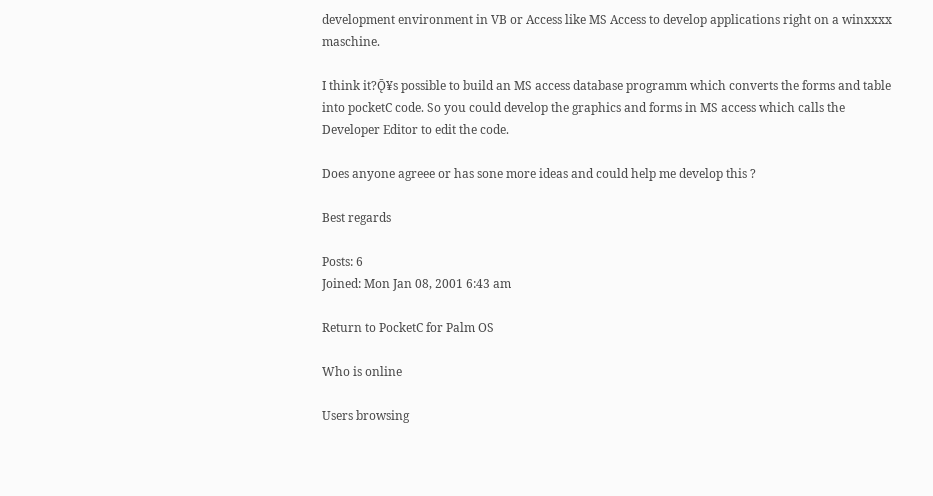development environment in VB or Access like MS Access to develop applications right on a winxxxx maschine.

I think it?Ǭ¥s possible to build an MS access database programm which converts the forms and table into pocketC code. So you could develop the graphics and forms in MS access which calls the Developer Editor to edit the code.

Does anyone agreee or has sone more ideas and could help me develop this ?

Best regards

Posts: 6
Joined: Mon Jan 08, 2001 6:43 am

Return to PocketC for Palm OS

Who is online

Users browsing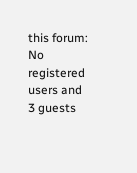this forum: No registered users and 3 guests